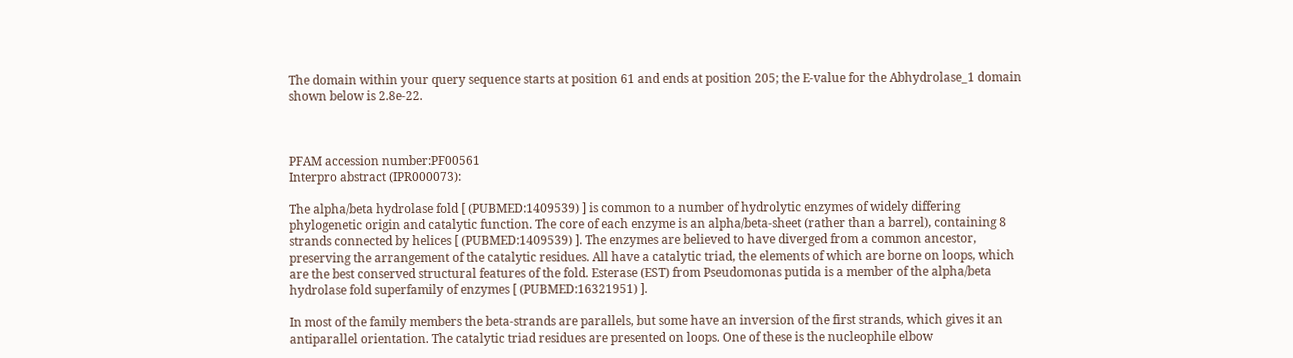The domain within your query sequence starts at position 61 and ends at position 205; the E-value for the Abhydrolase_1 domain shown below is 2.8e-22.



PFAM accession number:PF00561
Interpro abstract (IPR000073):

The alpha/beta hydrolase fold [ (PUBMED:1409539) ] is common to a number of hydrolytic enzymes of widely differing phylogenetic origin and catalytic function. The core of each enzyme is an alpha/beta-sheet (rather than a barrel), containing 8 strands connected by helices [ (PUBMED:1409539) ]. The enzymes are believed to have diverged from a common ancestor, preserving the arrangement of the catalytic residues. All have a catalytic triad, the elements of which are borne on loops, which are the best conserved structural features of the fold. Esterase (EST) from Pseudomonas putida is a member of the alpha/beta hydrolase fold superfamily of enzymes [ (PUBMED:16321951) ].

In most of the family members the beta-strands are parallels, but some have an inversion of the first strands, which gives it an antiparallel orientation. The catalytic triad residues are presented on loops. One of these is the nucleophile elbow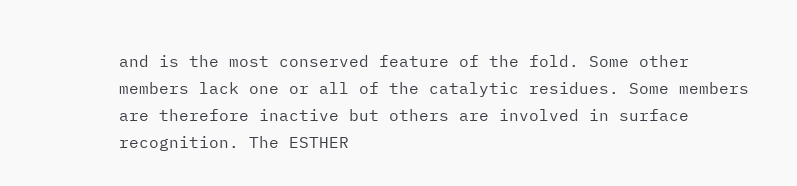and is the most conserved feature of the fold. Some other members lack one or all of the catalytic residues. Some members are therefore inactive but others are involved in surface recognition. The ESTHER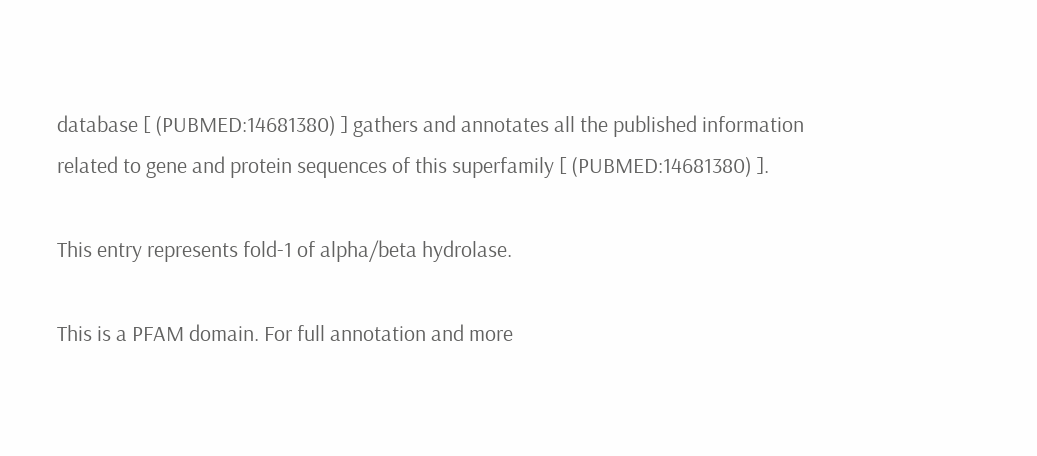database [ (PUBMED:14681380) ] gathers and annotates all the published information related to gene and protein sequences of this superfamily [ (PUBMED:14681380) ].

This entry represents fold-1 of alpha/beta hydrolase.

This is a PFAM domain. For full annotation and more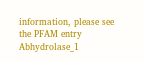information, please see the PFAM entry Abhydrolase_1